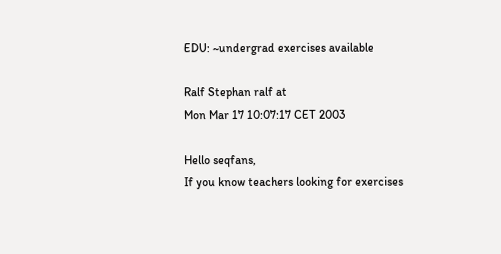EDU: ~undergrad exercises available

Ralf Stephan ralf at
Mon Mar 17 10:07:17 CET 2003

Hello seqfans,
If you know teachers looking for exercises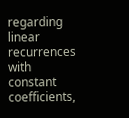regarding linear recurrences
with constant coefficients,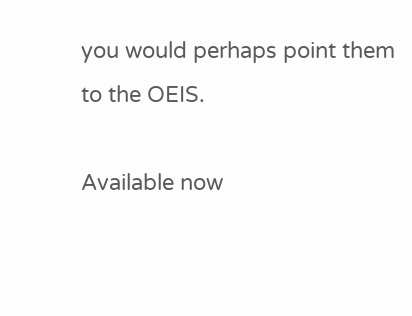you would perhaps point them to the OEIS.

Available now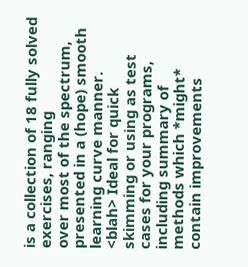is a collection of 18 fully solved exercises, ranging
over most of the spectrum, presented in a (hope) smooth learning curve manner.
<blah> Ideal for quick skimming or using as test cases for your programs,
including summary of methods which *might* contain improvements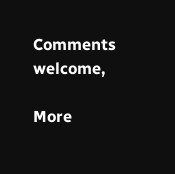Comments welcome,

More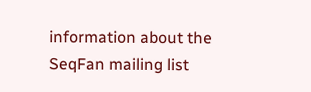information about the SeqFan mailing list